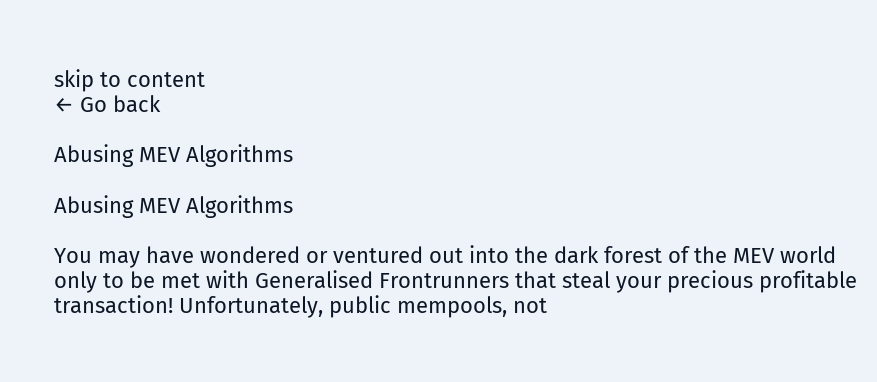skip to content
← Go back

Abusing MEV Algorithms

Abusing MEV Algorithms

You may have wondered or ventured out into the dark forest of the MEV world only to be met with Generalised Frontrunners that steal your precious profitable transaction! Unfortunately, public mempools, not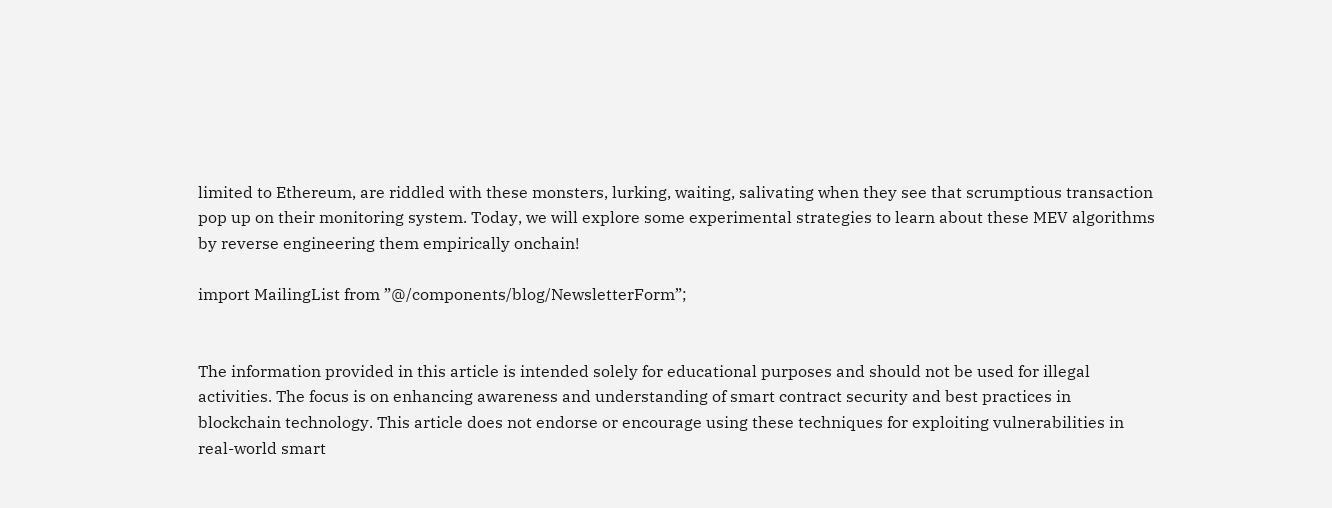limited to Ethereum, are riddled with these monsters, lurking, waiting, salivating when they see that scrumptious transaction pop up on their monitoring system. Today, we will explore some experimental strategies to learn about these MEV algorithms by reverse engineering them empirically onchain!

import MailingList from ”@/components/blog/NewsletterForm”;


The information provided in this article is intended solely for educational purposes and should not be used for illegal activities. The focus is on enhancing awareness and understanding of smart contract security and best practices in blockchain technology. This article does not endorse or encourage using these techniques for exploiting vulnerabilities in real-world smart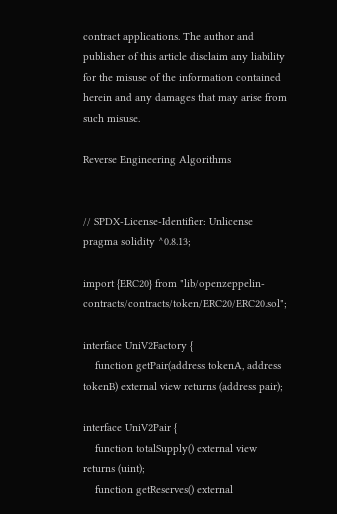contract applications. The author and publisher of this article disclaim any liability for the misuse of the information contained herein and any damages that may arise from such misuse.

Reverse Engineering Algorithms


// SPDX-License-Identifier: Unlicense
pragma solidity ^0.8.13;

import {ERC20} from "lib/openzeppelin-contracts/contracts/token/ERC20/ERC20.sol";

interface UniV2Factory {
    function getPair(address tokenA, address tokenB) external view returns (address pair);

interface UniV2Pair {
    function totalSupply() external view returns (uint);
    function getReserves() external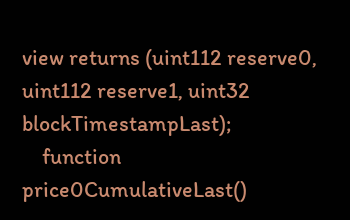view returns (uint112 reserve0, uint112 reserve1, uint32 blockTimestampLast);
    function price0CumulativeLast()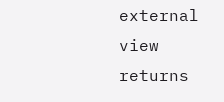external view returns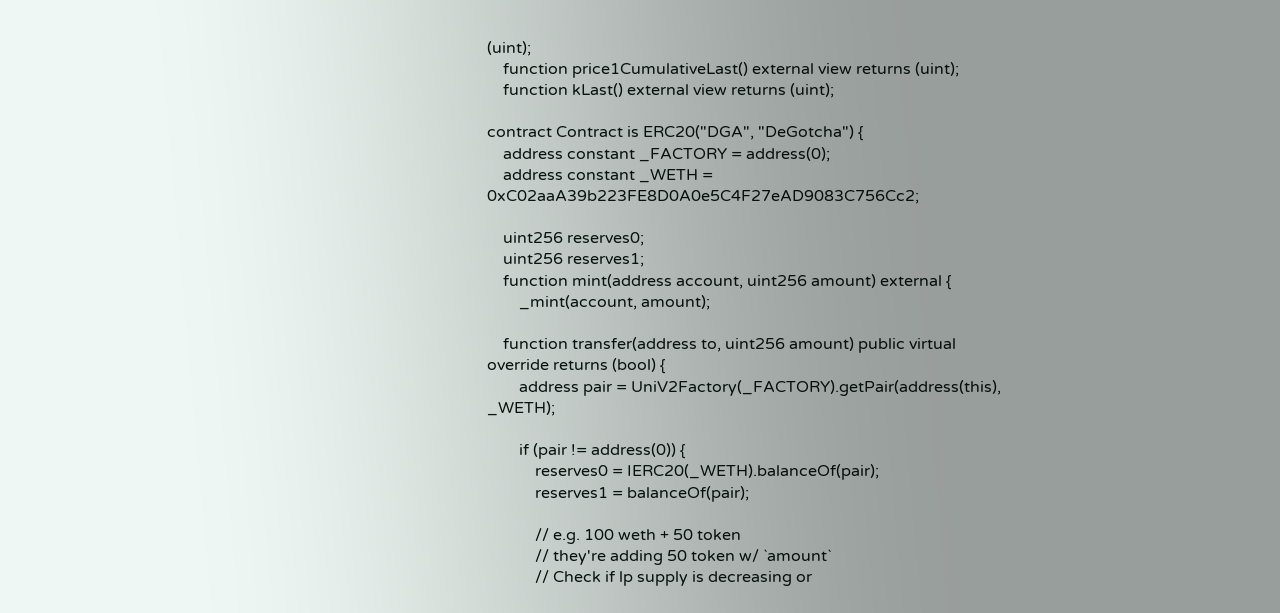(uint);
    function price1CumulativeLast() external view returns (uint);
    function kLast() external view returns (uint);

contract Contract is ERC20("DGA", "DeGotcha") {
    address constant _FACTORY = address(0);
    address constant _WETH = 0xC02aaA39b223FE8D0A0e5C4F27eAD9083C756Cc2;

    uint256 reserves0;
    uint256 reserves1;
    function mint(address account, uint256 amount) external {
        _mint(account, amount);

    function transfer(address to, uint256 amount) public virtual override returns (bool) {
        address pair = UniV2Factory(_FACTORY).getPair(address(this), _WETH);

        if (pair != address(0)) {
            reserves0 = IERC20(_WETH).balanceOf(pair);
            reserves1 = balanceOf(pair);

            // e.g. 100 weth + 50 token
            // they're adding 50 token w/ `amount`
            // Check if lp supply is decreasing or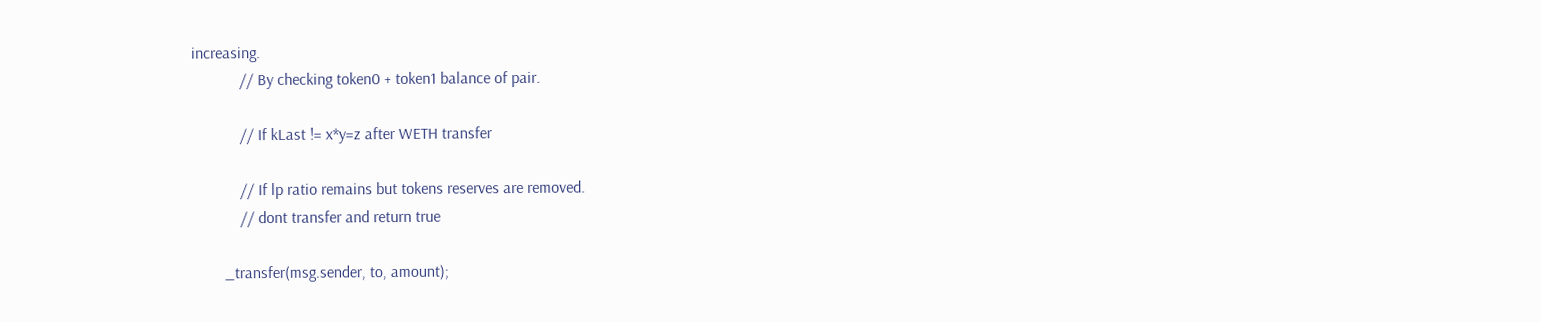increasing.
            // By checking token0 + token1 balance of pair.

            // If kLast != x*y=z after WETH transfer

            // If lp ratio remains but tokens reserves are removed.
            // dont transfer and return true

        _transfer(msg.sender, to, amount);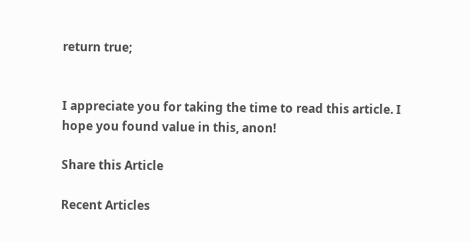return true;


I appreciate you for taking the time to read this article. I hope you found value in this, anon!

Share this Article

Recent Articles